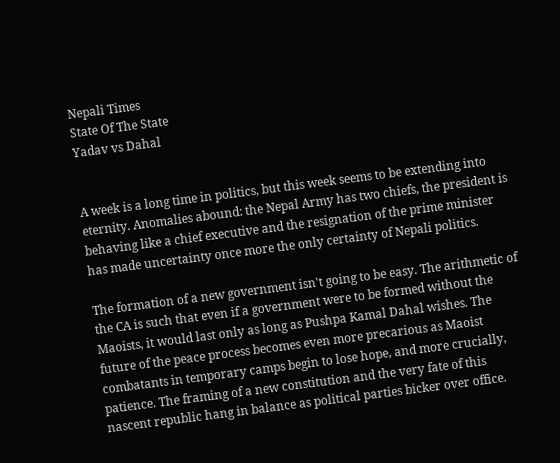Nepali Times
State Of The State
Yadav vs Dahal


A week is a long time in politics, but this week seems to be extending into eternity. Anomalies abound: the Nepal Army has two chiefs, the president is behaving like a chief executive and the resignation of the prime minister has made uncertainty once more the only certainty of Nepali politics.

The formation of a new government isn't going to be easy. The arithmetic of the CA is such that even if a government were to be formed without the Maoists, it would last only as long as Pushpa Kamal Dahal wishes. The future of the peace process becomes even more precarious as Maoist combatants in temporary camps begin to lose hope, and more crucially, patience. The framing of a new constitution and the very fate of this nascent republic hang in balance as political parties bicker over office.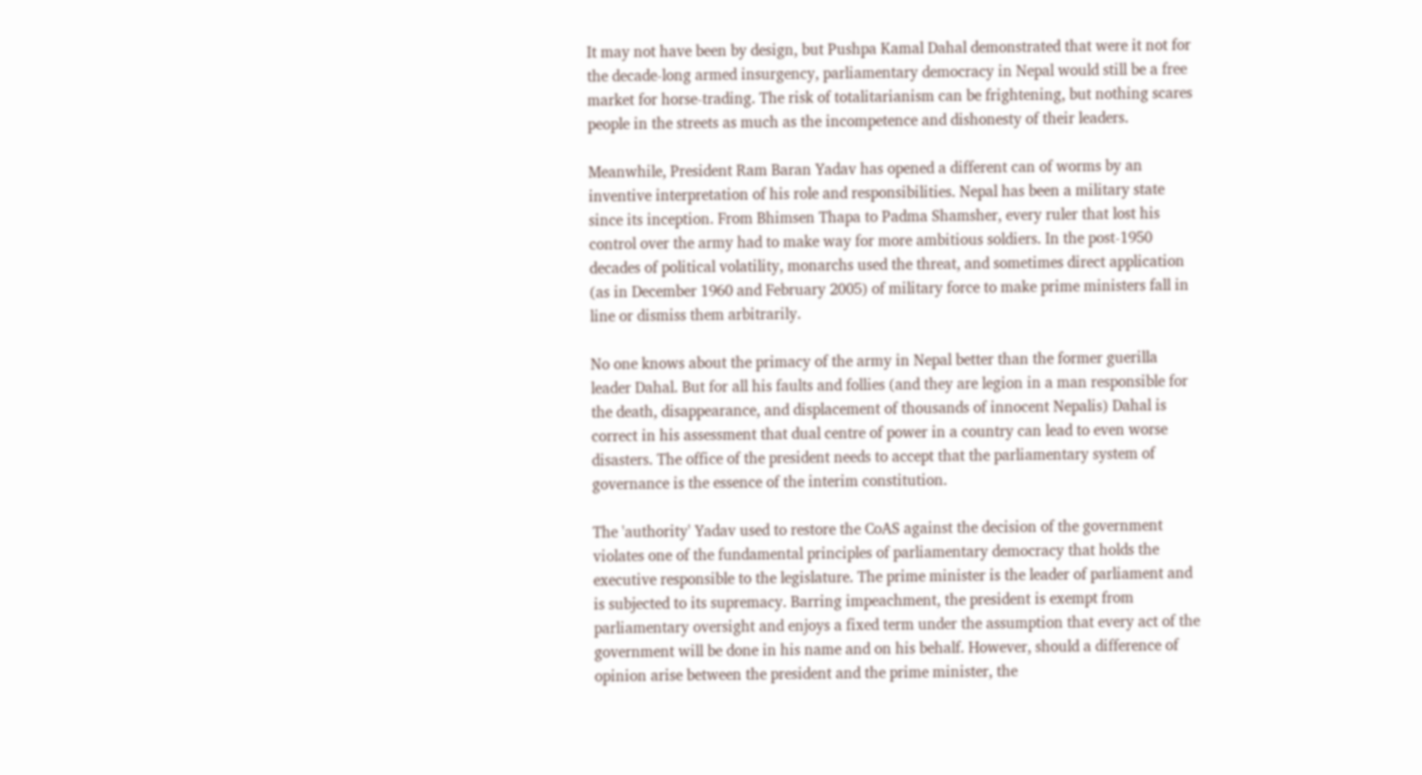It may not have been by design, but Pushpa Kamal Dahal demonstrated that were it not for the decade-long armed insurgency, parliamentary democracy in Nepal would still be a free market for horse-trading. The risk of totalitarianism can be frightening, but nothing scares people in the streets as much as the incompetence and dishonesty of their leaders.

Meanwhile, President Ram Baran Yadav has opened a different can of worms by an inventive interpretation of his role and responsibilities. Nepal has been a military state since its inception. From Bhimsen Thapa to Padma Shamsher, every ruler that lost his control over the army had to make way for more ambitious soldiers. In the post-1950 decades of political volatility, monarchs used the threat, and sometimes direct application (as in December 1960 and February 2005) of military force to make prime ministers fall in line or dismiss them arbitrarily.

No one knows about the primacy of the army in Nepal better than the former guerilla leader Dahal. But for all his faults and follies (and they are legion in a man responsible for the death, disappearance, and displacement of thousands of innocent Nepalis) Dahal is correct in his assessment that dual centre of power in a country can lead to even worse disasters. The office of the president needs to accept that the parliamentary system of governance is the essence of the interim constitution.

The 'authority' Yadav used to restore the CoAS against the decision of the government violates one of the fundamental principles of parliamentary democracy that holds the executive responsible to the legislature. The prime minister is the leader of parliament and is subjected to its supremacy. Barring impeachment, the president is exempt from parliamentary oversight and enjoys a fixed term under the assumption that every act of the government will be done in his name and on his behalf. However, should a difference of opinion arise between the president and the prime minister, the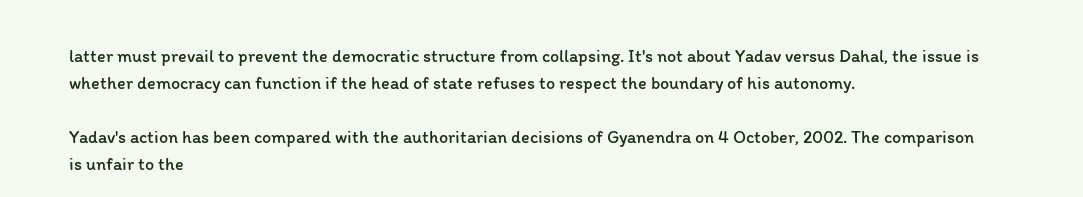latter must prevail to prevent the democratic structure from collapsing. It's not about Yadav versus Dahal, the issue is whether democracy can function if the head of state refuses to respect the boundary of his autonomy.

Yadav's action has been compared with the authoritarian decisions of Gyanendra on 4 October, 2002. The comparison is unfair to the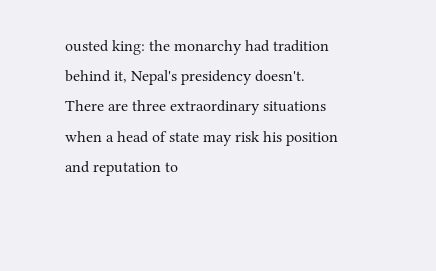ousted king: the monarchy had tradition behind it, Nepal's presidency doesn't. There are three extraordinary situations when a head of state may risk his position and reputation to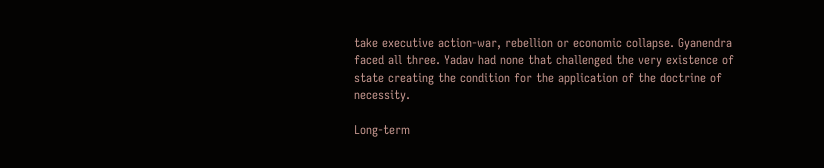take executive action-war, rebellion or economic collapse. Gyanendra faced all three. Yadav had none that challenged the very existence of state creating the condition for the application of the doctrine of necessity.

Long-term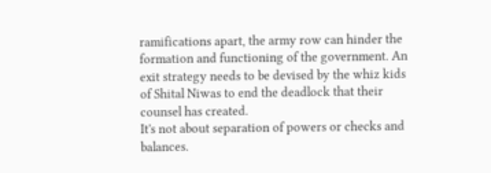ramifications apart, the army row can hinder the formation and functioning of the government. An exit strategy needs to be devised by the whiz kids of Shital Niwas to end the deadlock that their counsel has created.
It's not about separation of powers or checks and balances.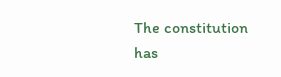The constitution has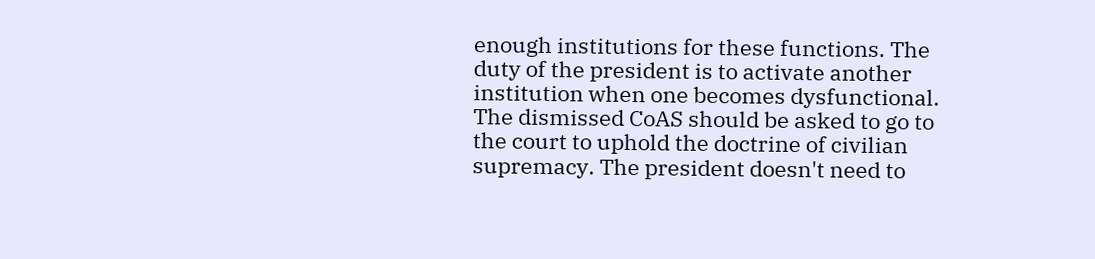enough institutions for these functions. The duty of the president is to activate another institution when one becomes dysfunctional. The dismissed CoAS should be asked to go to the court to uphold the doctrine of civilian supremacy. The president doesn't need to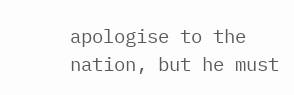apologise to the nation, but he must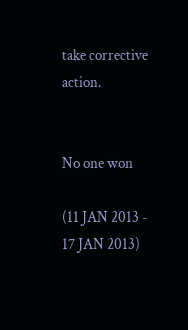take corrective action.


No one won

(11 JAN 2013 - 17 JAN 2013)